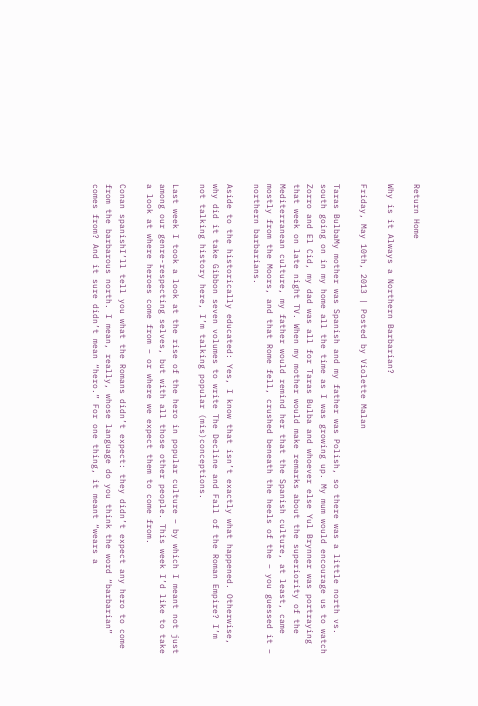Return Home

Why is it Always a Northern Barbarian?

Friday, May 10th, 2013 | Posted by Violette Malan

Taras BulbaMy mother was Spanish and my father was Polish, so there was a little north vs. south going on in my home all the time as I was growing up. My mum would encourage us to watch Zorro and El Cid, my dad was all for Taras Bulba and whoever else Yul Brynner was portraying that week on late night TV. When my mother would make remarks about the superiority of the Mediterranean culture, my father would remind her that the Spanish culture, at least, came mostly from the Moors, and that Rome fell, crushed beneath the heels of the – you guessed it – northern barbarians.

Aside to the historically educated: Yes, I know that isn’t exactly what happened. Otherwise, why did it take Gibbon seven volumes to write The Decline and Fall of the Roman Empire? I’m not talking history here, I’m talking popular (mis)conceptions.

Last week I took a look at the rise of the hero in popular culture – by which I meant not just among our genre-respecting selves, but with all those other people. This week I’d like to take a look at where heroes come from – or where we expect them to come from.

Conan spanishI’ll tell you what the Romans didn’t expect: they didn’t expect any hero to come from the barbarous north. I mean, really, whose language do you think the word “barbarian” comes from? And it sure didn’t mean “hero.” For one thing, it meant “wears a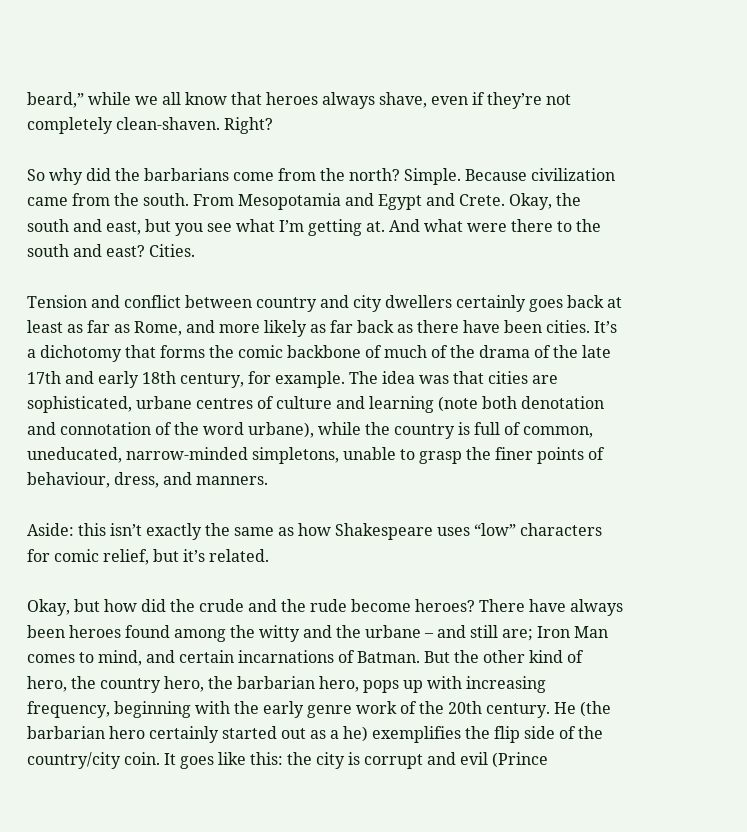beard,” while we all know that heroes always shave, even if they’re not completely clean-shaven. Right?

So why did the barbarians come from the north? Simple. Because civilization came from the south. From Mesopotamia and Egypt and Crete. Okay, the south and east, but you see what I’m getting at. And what were there to the south and east? Cities.

Tension and conflict between country and city dwellers certainly goes back at least as far as Rome, and more likely as far back as there have been cities. It’s a dichotomy that forms the comic backbone of much of the drama of the late 17th and early 18th century, for example. The idea was that cities are sophisticated, urbane centres of culture and learning (note both denotation and connotation of the word urbane), while the country is full of common,  uneducated, narrow-minded simpletons, unable to grasp the finer points of behaviour, dress, and manners.

Aside: this isn’t exactly the same as how Shakespeare uses “low” characters for comic relief, but it’s related.

Okay, but how did the crude and the rude become heroes? There have always been heroes found among the witty and the urbane – and still are; Iron Man comes to mind, and certain incarnations of Batman. But the other kind of hero, the country hero, the barbarian hero, pops up with increasing frequency, beginning with the early genre work of the 20th century. He (the barbarian hero certainly started out as a he) exemplifies the flip side of the country/city coin. It goes like this: the city is corrupt and evil (Prince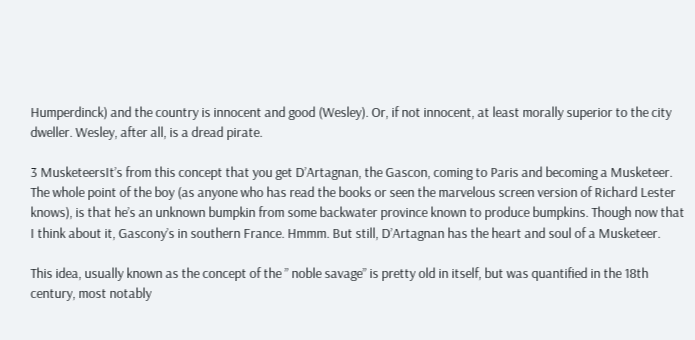Humperdinck) and the country is innocent and good (Wesley). Or, if not innocent, at least morally superior to the city dweller. Wesley, after all, is a dread pirate.

3 MusketeersIt’s from this concept that you get D’Artagnan, the Gascon, coming to Paris and becoming a Musketeer. The whole point of the boy (as anyone who has read the books or seen the marvelous screen version of Richard Lester knows), is that he’s an unknown bumpkin from some backwater province known to produce bumpkins. Though now that I think about it, Gascony’s in southern France. Hmmm. But still, D’Artagnan has the heart and soul of a Musketeer.

This idea, usually known as the concept of the ” noble savage” is pretty old in itself, but was quantified in the 18th century, most notably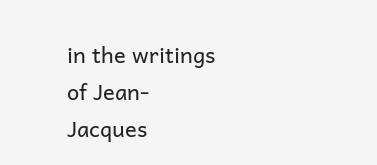in the writings of Jean-Jacques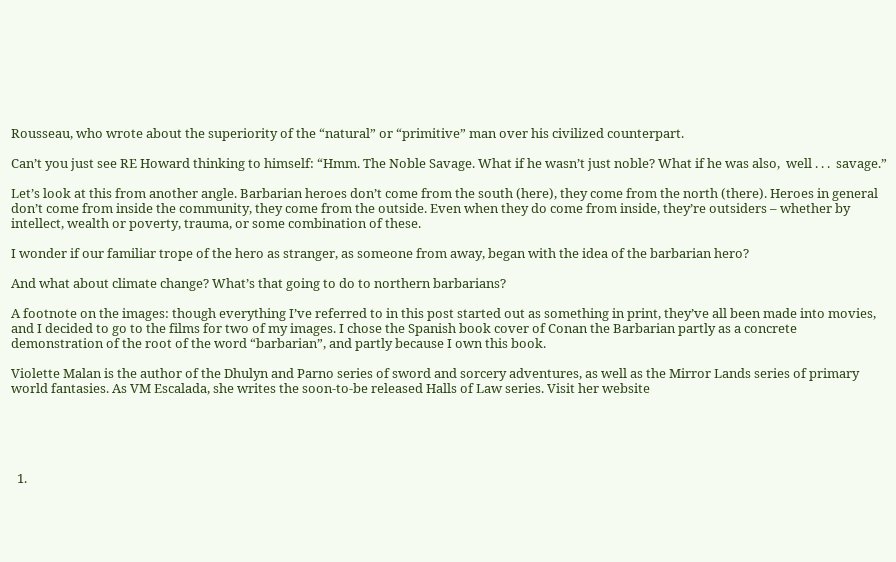Rousseau, who wrote about the superiority of the “natural” or “primitive” man over his civilized counterpart.

Can’t you just see RE Howard thinking to himself: “Hmm. The Noble Savage. What if he wasn’t just noble? What if he was also,  well . . .  savage.”

Let’s look at this from another angle. Barbarian heroes don’t come from the south (here), they come from the north (there). Heroes in general don’t come from inside the community, they come from the outside. Even when they do come from inside, they’re outsiders – whether by intellect, wealth or poverty, trauma, or some combination of these.

I wonder if our familiar trope of the hero as stranger, as someone from away, began with the idea of the barbarian hero?

And what about climate change? What’s that going to do to northern barbarians?

A footnote on the images: though everything I’ve referred to in this post started out as something in print, they’ve all been made into movies, and I decided to go to the films for two of my images. I chose the Spanish book cover of Conan the Barbarian partly as a concrete demonstration of the root of the word “barbarian”, and partly because I own this book.

Violette Malan is the author of the Dhulyn and Parno series of sword and sorcery adventures, as well as the Mirror Lands series of primary world fantasies. As VM Escalada, she writes the soon-to-be released Halls of Law series. Visit her website





  1.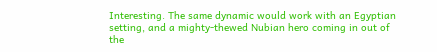Interesting. The same dynamic would work with an Egyptian setting, and a mighty-thewed Nubian hero coming in out of the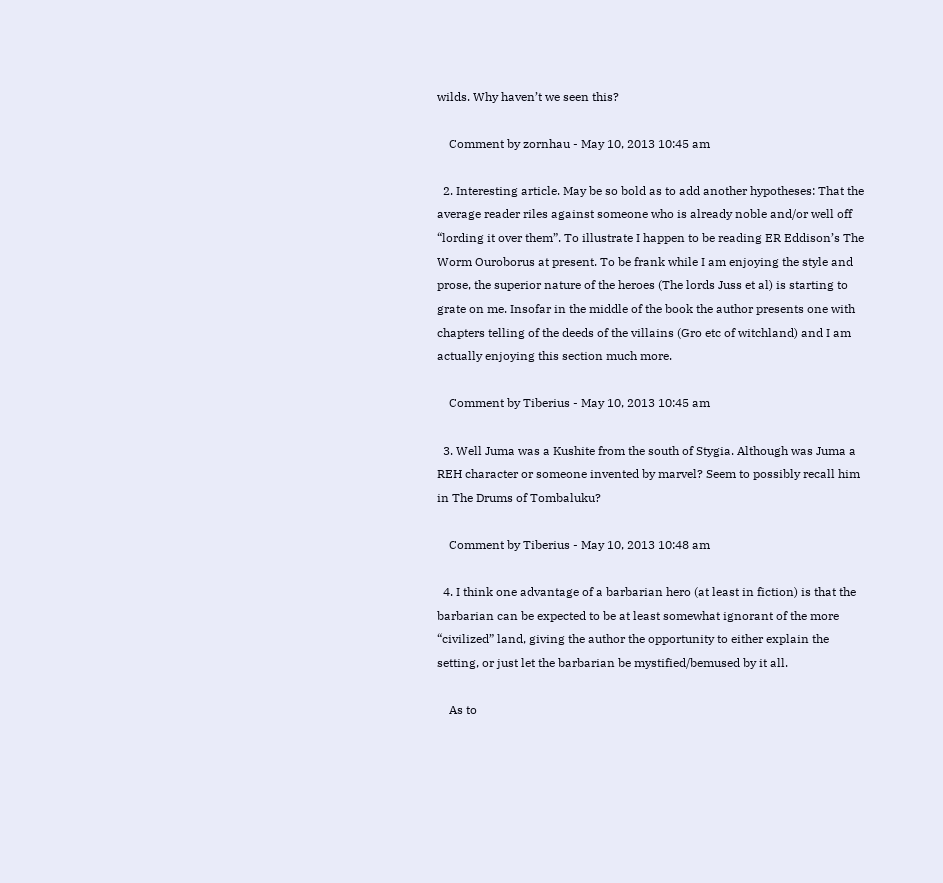wilds. Why haven’t we seen this?

    Comment by zornhau - May 10, 2013 10:45 am

  2. Interesting article. May be so bold as to add another hypotheses: That the average reader riles against someone who is already noble and/or well off “lording it over them”. To illustrate I happen to be reading ER Eddison’s The Worm Ouroborus at present. To be frank while I am enjoying the style and prose, the superior nature of the heroes (The lords Juss et al) is starting to grate on me. Insofar in the middle of the book the author presents one with chapters telling of the deeds of the villains (Gro etc of witchland) and I am actually enjoying this section much more.

    Comment by Tiberius - May 10, 2013 10:45 am

  3. Well Juma was a Kushite from the south of Stygia. Although was Juma a REH character or someone invented by marvel? Seem to possibly recall him in The Drums of Tombaluku?

    Comment by Tiberius - May 10, 2013 10:48 am

  4. I think one advantage of a barbarian hero (at least in fiction) is that the barbarian can be expected to be at least somewhat ignorant of the more “civilized” land, giving the author the opportunity to either explain the setting, or just let the barbarian be mystified/bemused by it all.

    As to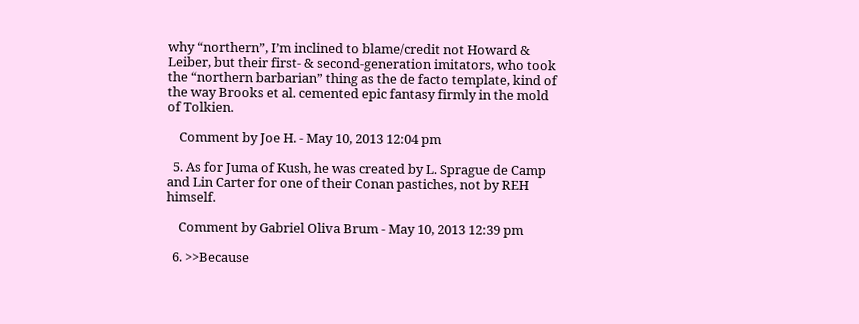why “northern”, I’m inclined to blame/credit not Howard & Leiber, but their first- & second-generation imitators, who took the “northern barbarian” thing as the de facto template, kind of the way Brooks et al. cemented epic fantasy firmly in the mold of Tolkien.

    Comment by Joe H. - May 10, 2013 12:04 pm

  5. As for Juma of Kush, he was created by L. Sprague de Camp and Lin Carter for one of their Conan pastiches, not by REH himself.

    Comment by Gabriel Oliva Brum - May 10, 2013 12:39 pm

  6. >>Because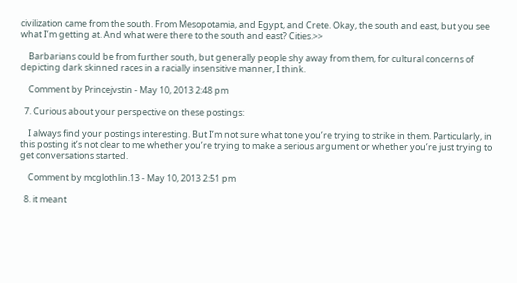civilization came from the south. From Mesopotamia, and Egypt, and Crete. Okay, the south and east, but you see what I’m getting at. And what were there to the south and east? Cities.>>

    Barbarians could be from further south, but generally people shy away from them, for cultural concerns of depicting dark skinned races in a racially insensitive manner, I think.

    Comment by Princejvstin - May 10, 2013 2:48 pm

  7. Curious about your perspective on these postings:

    I always find your postings interesting. But I’m not sure what tone you’re trying to strike in them. Particularly, in this posting it’s not clear to me whether you’re trying to make a serious argument or whether you’re just trying to get conversations started.

    Comment by mcglothlin.13 - May 10, 2013 2:51 pm

  8. it meant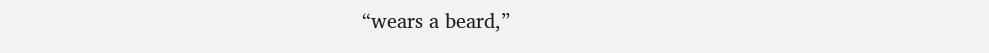“wears a beard,”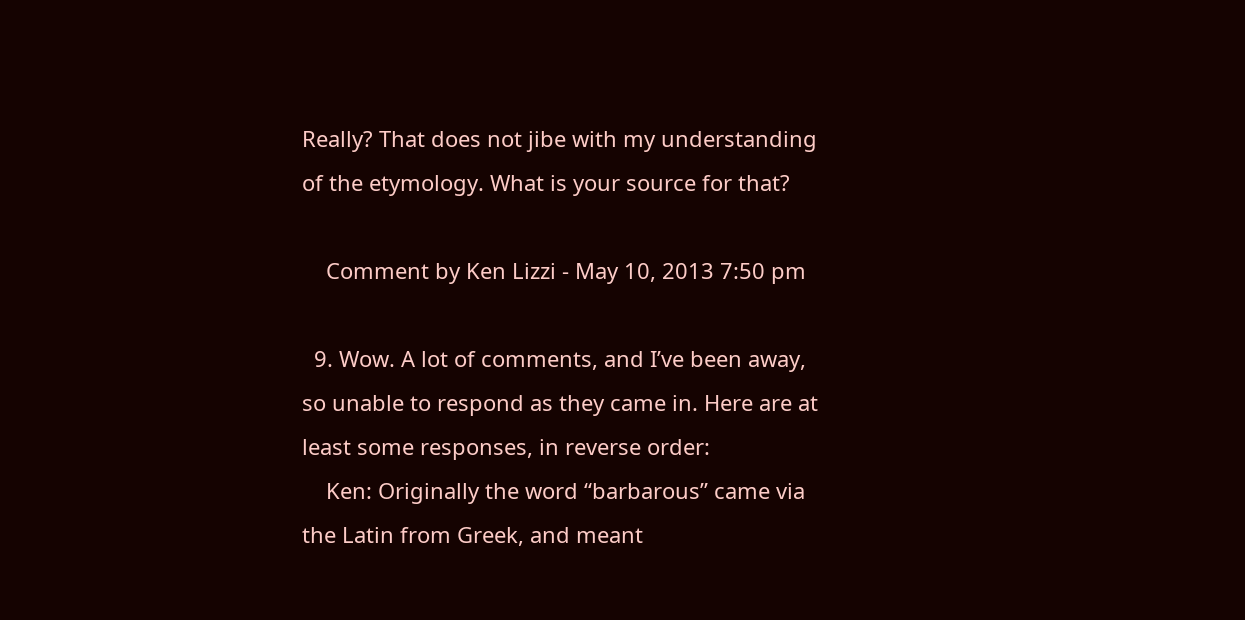Really? That does not jibe with my understanding of the etymology. What is your source for that?

    Comment by Ken Lizzi - May 10, 2013 7:50 pm

  9. Wow. A lot of comments, and I’ve been away, so unable to respond as they came in. Here are at least some responses, in reverse order:
    Ken: Originally the word “barbarous” came via the Latin from Greek, and meant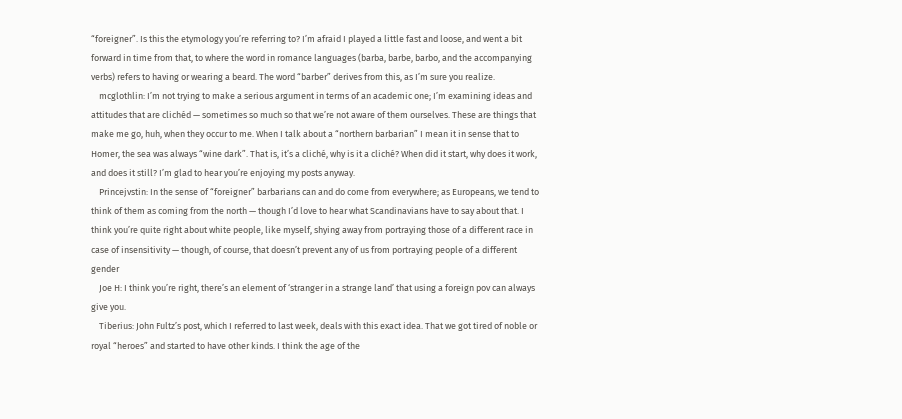“foreigner”. Is this the etymology you’re referring to? I’m afraid I played a little fast and loose, and went a bit forward in time from that, to where the word in romance languages (barba, barbe, barbo, and the accompanying verbs) refers to having or wearing a beard. The word “barber” derives from this, as I’m sure you realize.
    mcglothlin: I’m not trying to make a serious argument in terms of an academic one; I’m examining ideas and attitudes that are clichéd — sometimes so much so that we’re not aware of them ourselves. These are things that make me go, huh, when they occur to me. When I talk about a “northern barbarian” I mean it in sense that to Homer, the sea was always “wine dark”. That is, it’s a cliché, why is it a cliché? When did it start, why does it work, and does it still? I’m glad to hear you’re enjoying my posts anyway.
    Princejvstin: In the sense of “foreigner” barbarians can and do come from everywhere; as Europeans, we tend to think of them as coming from the north — though I’d love to hear what Scandinavians have to say about that. I think you’re quite right about white people, like myself, shying away from portraying those of a different race in case of insensitivity — though, of course, that doesn’t prevent any of us from portraying people of a different gender
    Joe H: I think you’re right, there’s an element of ‘stranger in a strange land’ that using a foreign pov can always give you.
    Tiberius: John Fultz’s post, which I referred to last week, deals with this exact idea. That we got tired of noble or royal “heroes” and started to have other kinds. I think the age of the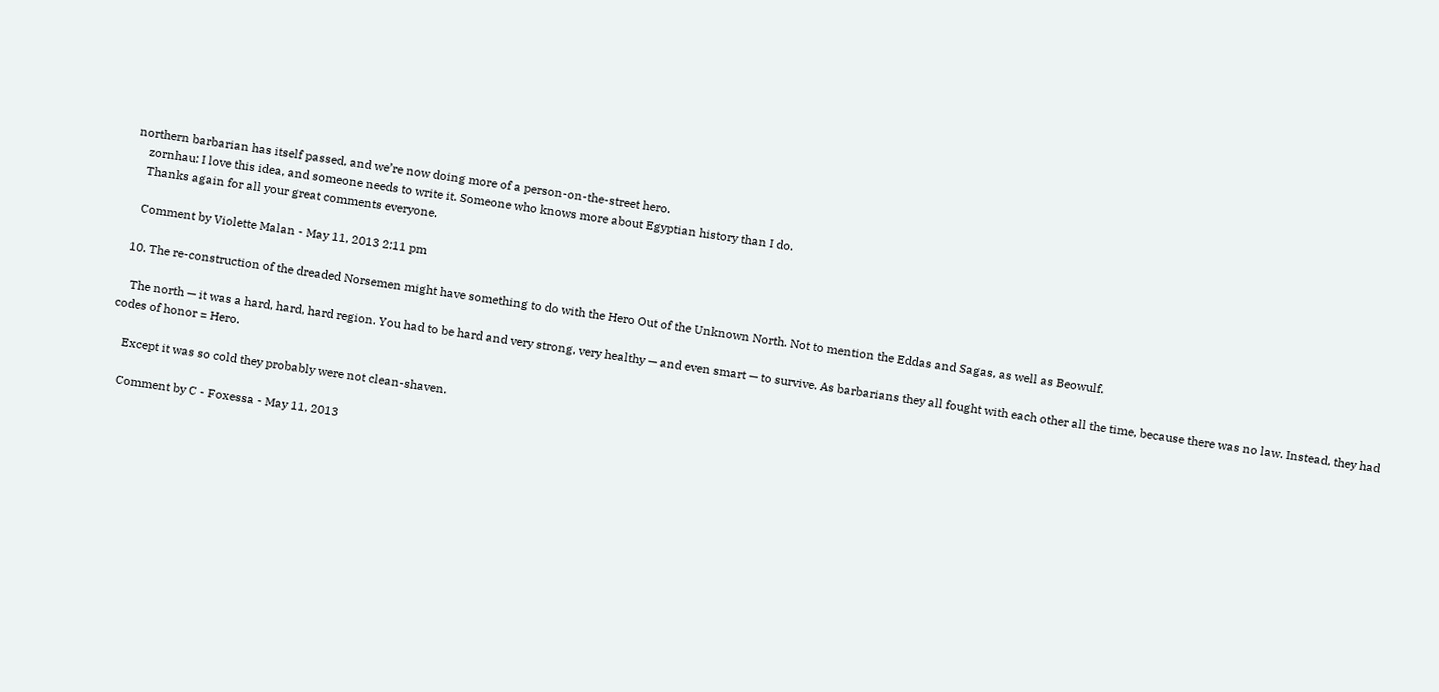northern barbarian has itself passed, and we’re now doing more of a person-on-the-street hero.
    zornhau: I love this idea, and someone needs to write it. Someone who knows more about Egyptian history than I do.
    Thanks again for all your great comments everyone.

    Comment by Violette Malan - May 11, 2013 2:11 pm

  10. The re-construction of the dreaded Norsemen might have something to do with the Hero Out of the Unknown North. Not to mention the Eddas and Sagas, as well as Beowulf.

    The north — it was a hard, hard, hard region. You had to be hard and very strong, very healthy — and even smart — to survive. As barbarians they all fought with each other all the time, because there was no law. Instead, they had codes of honor = Hero.

    Except it was so cold they probably were not clean-shaven.

    Comment by C - Foxessa - May 11, 2013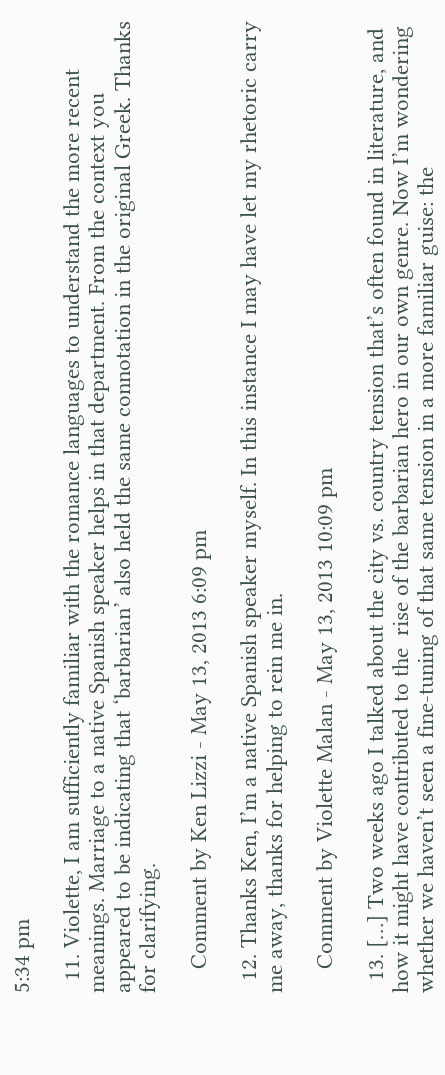5:34 pm

  11. Violette, I am sufficiently familiar with the romance languages to understand the more recent meanings. Marriage to a native Spanish speaker helps in that department. From the context you appeared to be indicating that ‘barbarian’ also held the same connotation in the original Greek. Thanks for clarifying.

    Comment by Ken Lizzi - May 13, 2013 6:09 pm

  12. Thanks Ken, I’m a native Spanish speaker myself. In this instance I may have let my rhetoric carry me away, thanks for helping to rein me in.

    Comment by Violette Malan - May 13, 2013 10:09 pm

  13. […] Two weeks ago I talked about the city vs. country tension that’s often found in literature, and how it might have contributed to the  rise of the barbarian hero in our own genre. Now I’m wondering whether we haven’t seen a fine-tuning of that same tension in a more familiar guise: the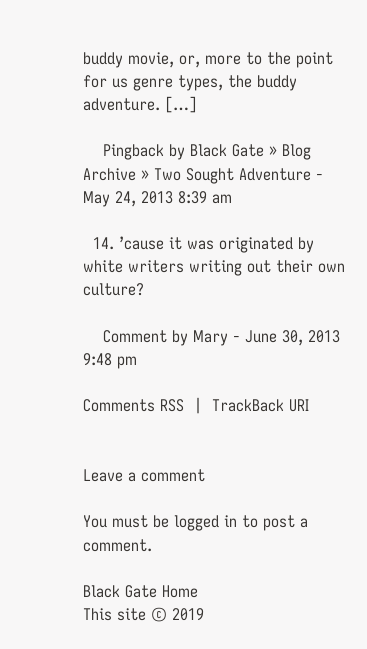buddy movie, or, more to the point for us genre types, the buddy adventure. […]

    Pingback by Black Gate » Blog Archive » Two Sought Adventure - May 24, 2013 8:39 am

  14. ’cause it was originated by white writers writing out their own culture?

    Comment by Mary - June 30, 2013 9:48 pm

Comments RSS  |  TrackBack URI


Leave a comment

You must be logged in to post a comment.

Black Gate Home
This site © 2019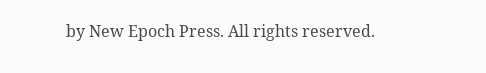by New Epoch Press. All rights reserved.